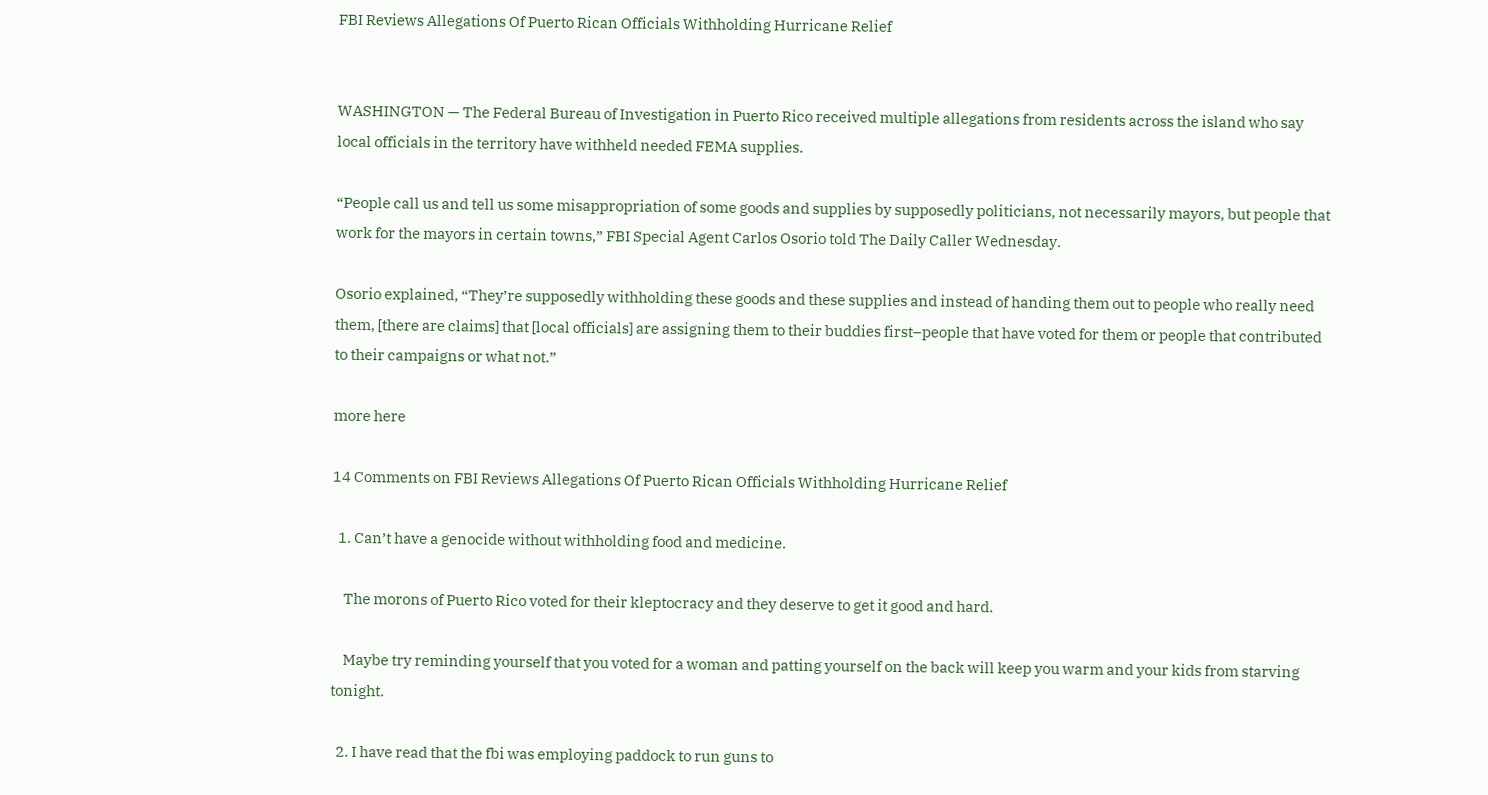FBI Reviews Allegations Of Puerto Rican Officials Withholding Hurricane Relief


WASHINGTON — The Federal Bureau of Investigation in Puerto Rico received multiple allegations from residents across the island who say local officials in the territory have withheld needed FEMA supplies.

“People call us and tell us some misappropriation of some goods and supplies by supposedly politicians, not necessarily mayors, but people that work for the mayors in certain towns,” FBI Special Agent Carlos Osorio told The Daily Caller Wednesday.

Osorio explained, “They’re supposedly withholding these goods and these supplies and instead of handing them out to people who really need them, [there are claims] that [local officials] are assigning them to their buddies first–people that have voted for them or people that contributed to their campaigns or what not.”

more here

14 Comments on FBI Reviews Allegations Of Puerto Rican Officials Withholding Hurricane Relief

  1. Can’t have a genocide without withholding food and medicine.

    The morons of Puerto Rico voted for their kleptocracy and they deserve to get it good and hard.

    Maybe try reminding yourself that you voted for a woman and patting yourself on the back will keep you warm and your kids from starving tonight.

  2. I have read that the fbi was employing paddock to run guns to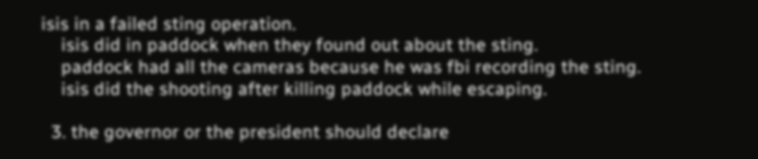isis in a failed sting operation.
    isis did in paddock when they found out about the sting.
    paddock had all the cameras because he was fbi recording the sting.
    isis did the shooting after killing paddock while escaping.

  3. the governor or the president should declare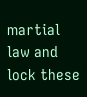martial law and lock these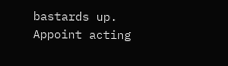bastards up. Appoint acting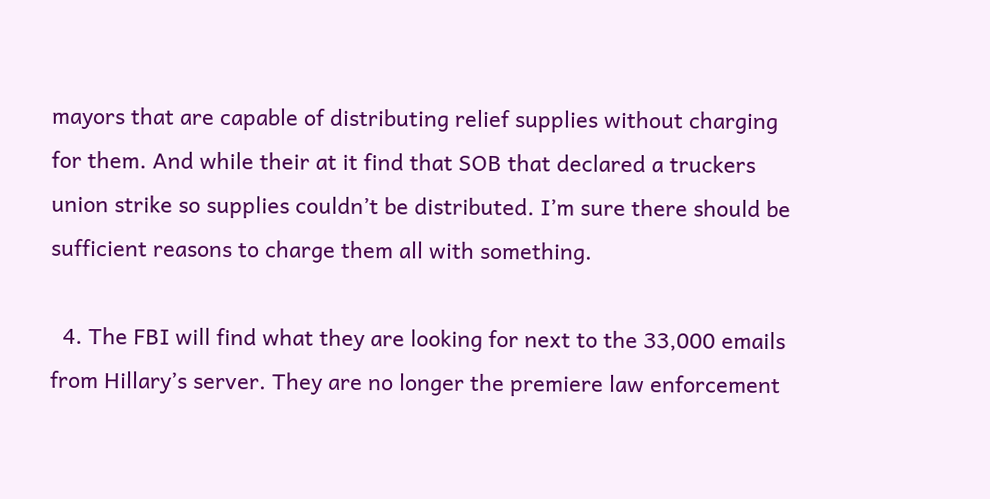mayors that are capable of distributing relief supplies without charging for them. And while their at it find that SOB that declared a truckers union strike so supplies couldn’t be distributed. I’m sure there should be sufficient reasons to charge them all with something.

  4. The FBI will find what they are looking for next to the 33,000 emails from Hillary’s server. They are no longer the premiere law enforcement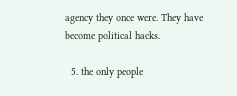agency they once were. They have become political hacks.

  5. the only people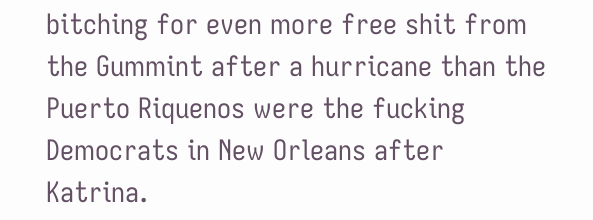bitching for even more free shit from the Gummint after a hurricane than the Puerto Riquenos were the fucking Democrats in New Orleans after Katrina.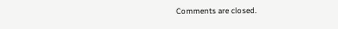Comments are closed.